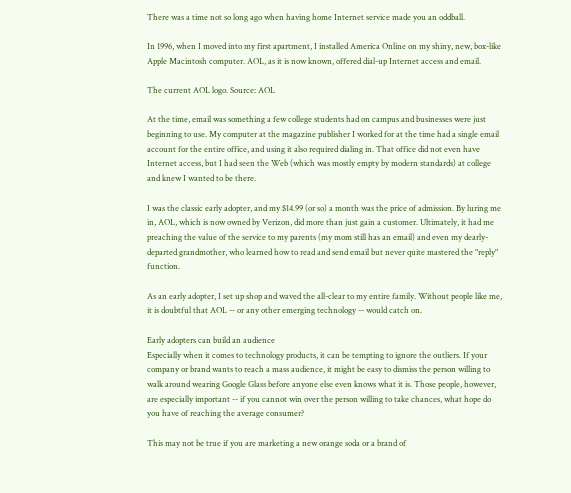There was a time not so long ago when having home Internet service made you an oddball.

In 1996, when I moved into my first apartment, I installed America Online on my shiny, new, box-like Apple Macintosh computer. AOL, as it is now known, offered dial-up Internet access and email.

The current AOL logo. Source: AOL

At the time, email was something a few college students had on campus and businesses were just beginning to use. My computer at the magazine publisher I worked for at the time had a single email account for the entire office, and using it also required dialing in. That office did not even have Internet access, but I had seen the Web (which was mostly empty by modern standards) at college and knew I wanted to be there.

I was the classic early adopter, and my $14.99 (or so) a month was the price of admission. By luring me in, AOL, which is now owned by Verizon, did more than just gain a customer. Ultimately, it had me preaching the value of the service to my parents (my mom still has an email) and even my dearly-departed grandmother, who learned how to read and send email but never quite mastered the "reply" function.

As an early adopter, I set up shop and waved the all-clear to my entire family. Without people like me, it is doubtful that AOL -- or any other emerging technology -- would catch on.

Early adopters can build an audience
Especially when it comes to technology products, it can be tempting to ignore the outliers. If your company or brand wants to reach a mass audience, it might be easy to dismiss the person willing to walk around wearing Google Glass before anyone else even knows what it is. Those people, however, are especially important -- if you cannot win over the person willing to take chances, what hope do you have of reaching the average consumer?

This may not be true if you are marketing a new orange soda or a brand of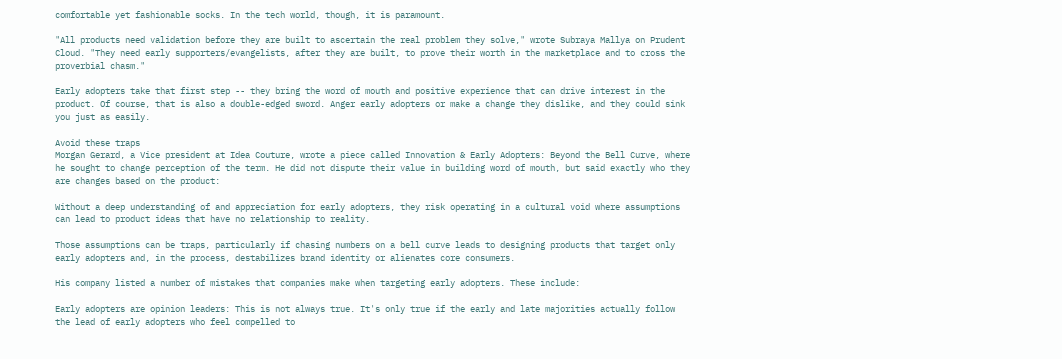comfortable yet fashionable socks. In the tech world, though, it is paramount.

"All products need validation before they are built to ascertain the real problem they solve," wrote Subraya Mallya on Prudent Cloud. "They need early supporters/evangelists, after they are built, to prove their worth in the marketplace and to cross the proverbial chasm."

Early adopters take that first step -- they bring the word of mouth and positive experience that can drive interest in the product. Of course, that is also a double-edged sword. Anger early adopters or make a change they dislike, and they could sink you just as easily.

Avoid these traps
Morgan Gerard, a Vice president at Idea Couture, wrote a piece called Innovation & Early Adopters: Beyond the Bell Curve, where he sought to change perception of the term. He did not dispute their value in building word of mouth, but said exactly who they are changes based on the product:

Without a deep understanding of and appreciation for early adopters, they risk operating in a cultural void where assumptions can lead to product ideas that have no relationship to reality.

Those assumptions can be traps, particularly if chasing numbers on a bell curve leads to designing products that target only early adopters and, in the process, destabilizes brand identity or alienates core consumers.

His company listed a number of mistakes that companies make when targeting early adopters. These include:

Early adopters are opinion leaders: This is not always true. It's only true if the early and late majorities actually follow the lead of early adopters who feel compelled to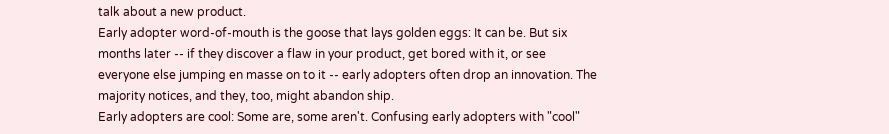talk about a new product.
Early adopter word-of-mouth is the goose that lays golden eggs: It can be. But six months later -- if they discover a flaw in your product, get bored with it, or see everyone else jumping en masse on to it -- early adopters often drop an innovation. The majority notices, and they, too, might abandon ship.
Early adopters are cool: Some are, some aren't. Confusing early adopters with "cool"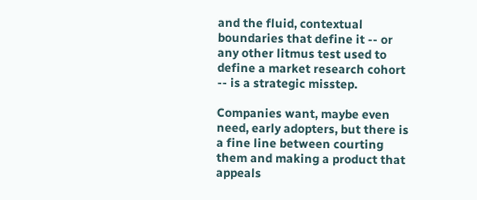and the fluid, contextual boundaries that define it -- or any other litmus test used to define a market research cohort -- is a strategic misstep.

Companies want, maybe even need, early adopters, but there is a fine line between courting them and making a product that appeals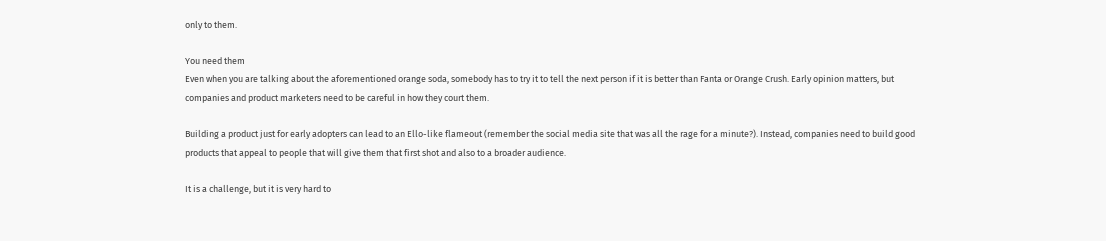only to them.

You need them
Even when you are talking about the aforementioned orange soda, somebody has to try it to tell the next person if it is better than Fanta or Orange Crush. Early opinion matters, but companies and product marketers need to be careful in how they court them.

Building a product just for early adopters can lead to an Ello-like flameout (remember the social media site that was all the rage for a minute?). Instead, companies need to build good products that appeal to people that will give them that first shot and also to a broader audience.

It is a challenge, but it is very hard to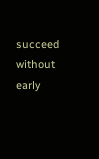succeed without early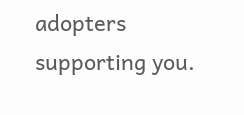adopters supporting you.